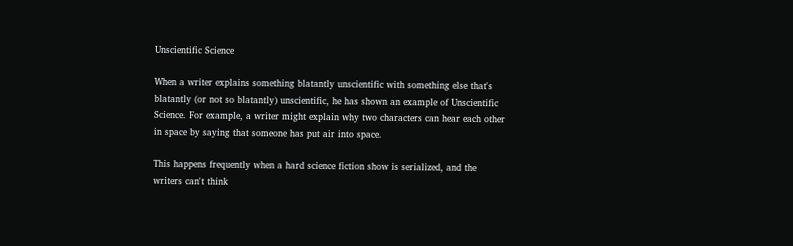Unscientific Science

When a writer explains something blatantly unscientific with something else that's blatantly (or not so blatantly) unscientific, he has shown an example of Unscientific Science. For example, a writer might explain why two characters can hear each other in space by saying that someone has put air into space.

This happens frequently when a hard science fiction show is serialized, and the writers can't think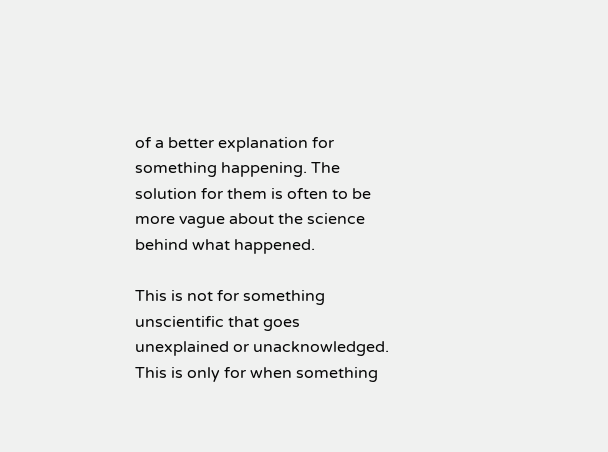of a better explanation for something happening. The solution for them is often to be more vague about the science behind what happened.

This is not for something unscientific that goes unexplained or unacknowledged. This is only for when something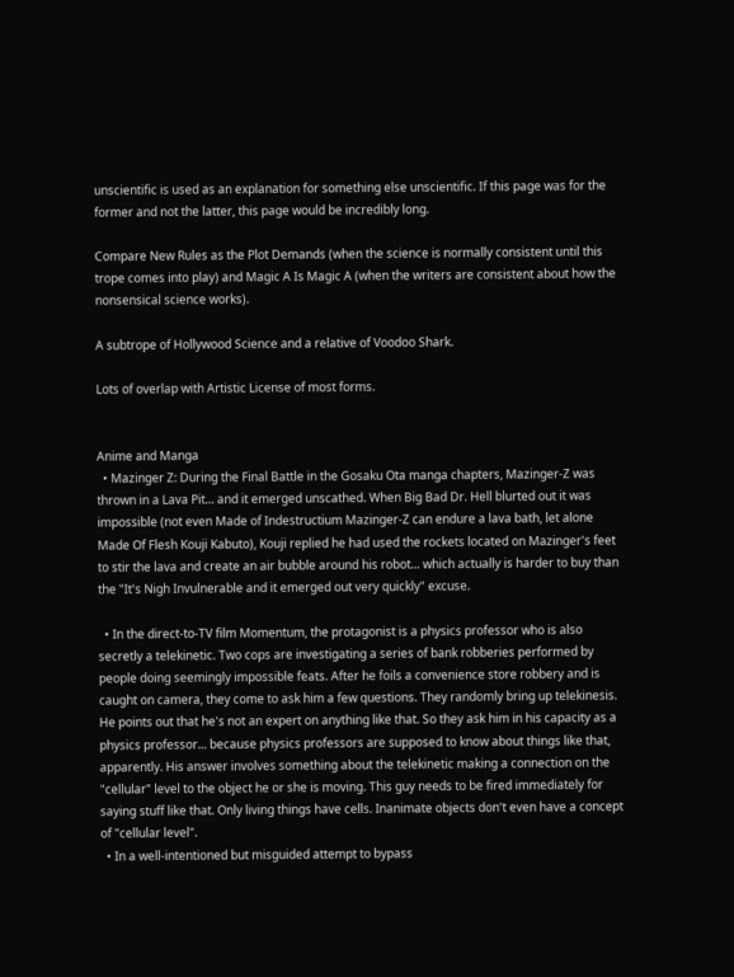unscientific is used as an explanation for something else unscientific. If this page was for the former and not the latter, this page would be incredibly long.

Compare New Rules as the Plot Demands (when the science is normally consistent until this trope comes into play) and Magic A Is Magic A (when the writers are consistent about how the nonsensical science works).

A subtrope of Hollywood Science and a relative of Voodoo Shark.

Lots of overlap with Artistic License of most forms.


Anime and Manga
  • Mazinger Z: During the Final Battle in the Gosaku Ota manga chapters, Mazinger-Z was thrown in a Lava Pit... and it emerged unscathed. When Big Bad Dr. Hell blurted out it was impossible (not even Made of Indestructium Mazinger-Z can endure a lava bath, let alone Made Of Flesh Kouji Kabuto), Kouji replied he had used the rockets located on Mazinger's feet to stir the lava and create an air bubble around his robot... which actually is harder to buy than the "It's Nigh Invulnerable and it emerged out very quickly" excuse.

  • In the direct-to-TV film Momentum, the protagonist is a physics professor who is also secretly a telekinetic. Two cops are investigating a series of bank robberies performed by people doing seemingly impossible feats. After he foils a convenience store robbery and is caught on camera, they come to ask him a few questions. They randomly bring up telekinesis. He points out that he's not an expert on anything like that. So they ask him in his capacity as a physics professor... because physics professors are supposed to know about things like that, apparently. His answer involves something about the telekinetic making a connection on the "cellular" level to the object he or she is moving. This guy needs to be fired immediately for saying stuff like that. Only living things have cells. Inanimate objects don't even have a concept of "cellular level".
  • In a well-intentioned but misguided attempt to bypass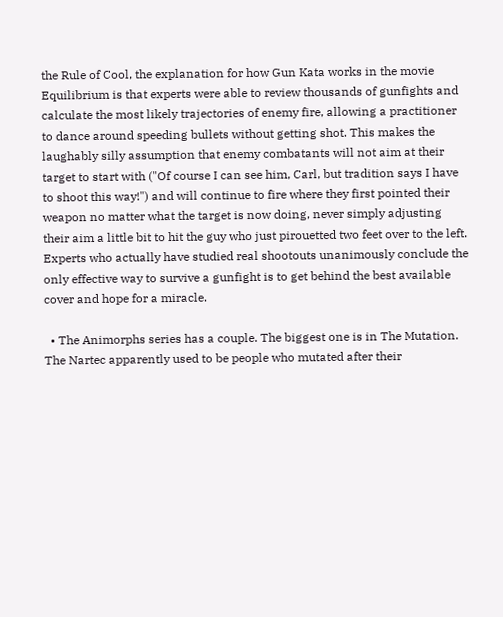the Rule of Cool, the explanation for how Gun Kata works in the movie Equilibrium is that experts were able to review thousands of gunfights and calculate the most likely trajectories of enemy fire, allowing a practitioner to dance around speeding bullets without getting shot. This makes the laughably silly assumption that enemy combatants will not aim at their target to start with ("Of course I can see him, Carl, but tradition says I have to shoot this way!") and will continue to fire where they first pointed their weapon no matter what the target is now doing, never simply adjusting their aim a little bit to hit the guy who just pirouetted two feet over to the left. Experts who actually have studied real shootouts unanimously conclude the only effective way to survive a gunfight is to get behind the best available cover and hope for a miracle.

  • The Animorphs series has a couple. The biggest one is in The Mutation. The Nartec apparently used to be people who mutated after their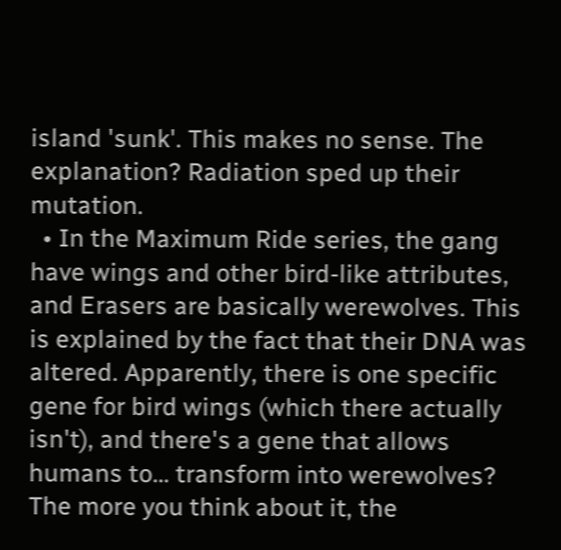island 'sunk'. This makes no sense. The explanation? Radiation sped up their mutation.
  • In the Maximum Ride series, the gang have wings and other bird-like attributes, and Erasers are basically werewolves. This is explained by the fact that their DNA was altered. Apparently, there is one specific gene for bird wings (which there actually isn't), and there's a gene that allows humans to… transform into werewolves? The more you think about it, the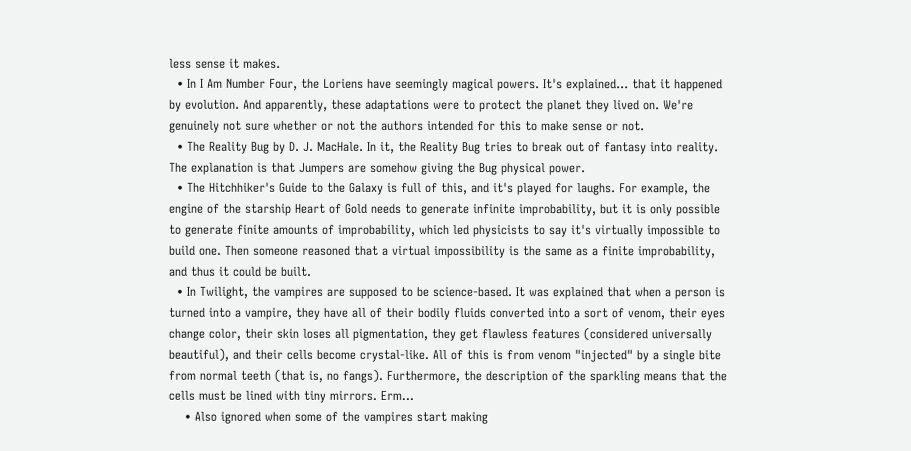less sense it makes.
  • In I Am Number Four, the Loriens have seemingly magical powers. It's explained... that it happened by evolution. And apparently, these adaptations were to protect the planet they lived on. We're genuinely not sure whether or not the authors intended for this to make sense or not.
  • The Reality Bug by D. J. MacHale. In it, the Reality Bug tries to break out of fantasy into reality. The explanation is that Jumpers are somehow giving the Bug physical power.
  • The Hitchhiker's Guide to the Galaxy is full of this, and it's played for laughs. For example, the engine of the starship Heart of Gold needs to generate infinite improbability, but it is only possible to generate finite amounts of improbability, which led physicists to say it's virtually impossible to build one. Then someone reasoned that a virtual impossibility is the same as a finite improbability, and thus it could be built.
  • In Twilight, the vampires are supposed to be science-based. It was explained that when a person is turned into a vampire, they have all of their bodily fluids converted into a sort of venom, their eyes change color, their skin loses all pigmentation, they get flawless features (considered universally beautiful), and their cells become crystal-like. All of this is from venom "injected" by a single bite from normal teeth (that is, no fangs). Furthermore, the description of the sparkling means that the cells must be lined with tiny mirrors. Erm...
    • Also ignored when some of the vampires start making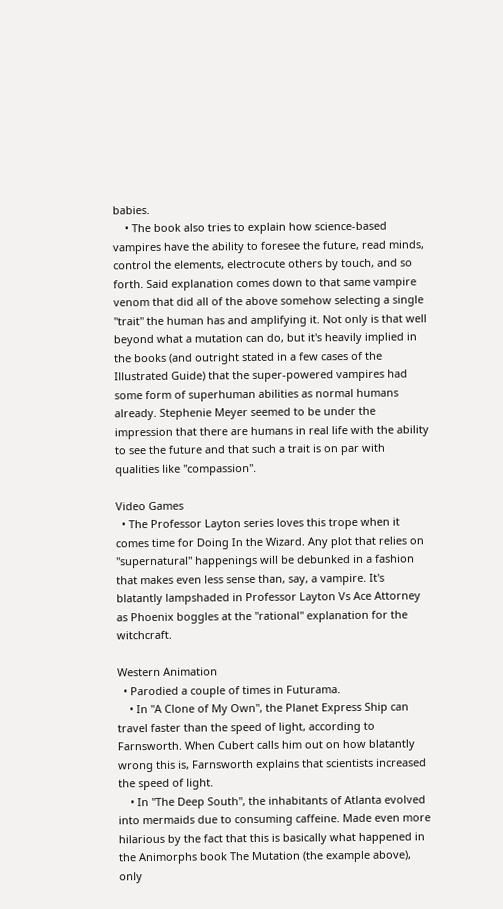babies.
    • The book also tries to explain how science-based vampires have the ability to foresee the future, read minds, control the elements, electrocute others by touch, and so forth. Said explanation comes down to that same vampire venom that did all of the above somehow selecting a single "trait" the human has and amplifying it. Not only is that well beyond what a mutation can do, but it's heavily implied in the books (and outright stated in a few cases of the Illustrated Guide) that the super-powered vampires had some form of superhuman abilities as normal humans already. Stephenie Meyer seemed to be under the impression that there are humans in real life with the ability to see the future and that such a trait is on par with qualities like "compassion".

Video Games
  • The Professor Layton series loves this trope when it comes time for Doing In the Wizard. Any plot that relies on "supernatural" happenings will be debunked in a fashion that makes even less sense than, say, a vampire. It's blatantly lampshaded in Professor Layton Vs Ace Attorney as Phoenix boggles at the "rational" explanation for the witchcraft.

Western Animation
  • Parodied a couple of times in Futurama.
    • In "A Clone of My Own", the Planet Express Ship can travel faster than the speed of light, according to Farnsworth. When Cubert calls him out on how blatantly wrong this is, Farnsworth explains that scientists increased the speed of light.
    • In "The Deep South", the inhabitants of Atlanta evolved into mermaids due to consuming caffeine. Made even more hilarious by the fact that this is basically what happened in the Animorphs book The Mutation (the example above), only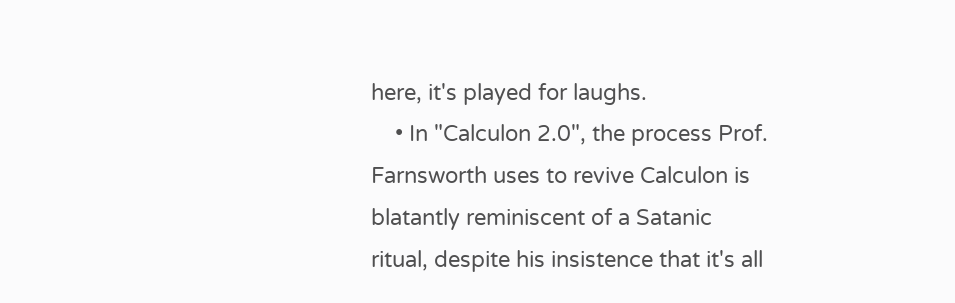here, it's played for laughs.
    • In "Calculon 2.0", the process Prof. Farnsworth uses to revive Calculon is blatantly reminiscent of a Satanic ritual, despite his insistence that it's all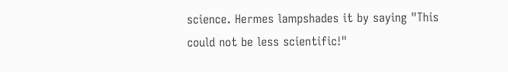science. Hermes lampshades it by saying "This could not be less scientific!"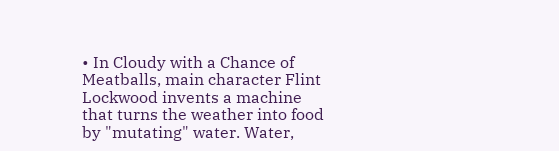• In Cloudy with a Chance of Meatballs, main character Flint Lockwood invents a machine that turns the weather into food by "mutating" water. Water,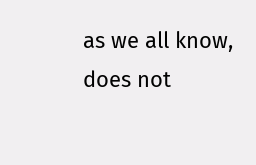as we all know, does not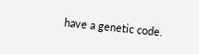have a genetic code.